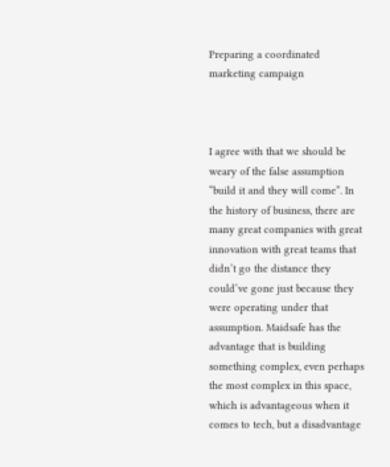Preparing a coordinated marketing campaign



I agree with that we should be weary of the false assumption “build it and they will come”. In the history of business, there are many great companies with great innovation with great teams that didn’t go the distance they could’ve gone just because they were operating under that assumption. Maidsafe has the advantage that is building something complex, even perhaps the most complex in this space, which is advantageous when it comes to tech, but a disadvantage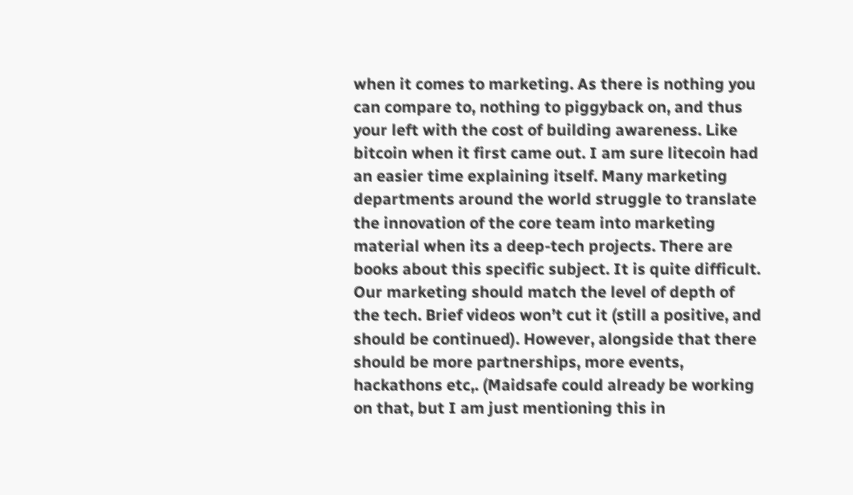when it comes to marketing. As there is nothing you can compare to, nothing to piggyback on, and thus your left with the cost of building awareness. Like bitcoin when it first came out. I am sure litecoin had an easier time explaining itself. Many marketing departments around the world struggle to translate the innovation of the core team into marketing material when its a deep-tech projects. There are books about this specific subject. It is quite difficult. Our marketing should match the level of depth of the tech. Brief videos won’t cut it (still a positive, and should be continued). However, alongside that there should be more partnerships, more events, hackathons etc,. (Maidsafe could already be working on that, but I am just mentioning this in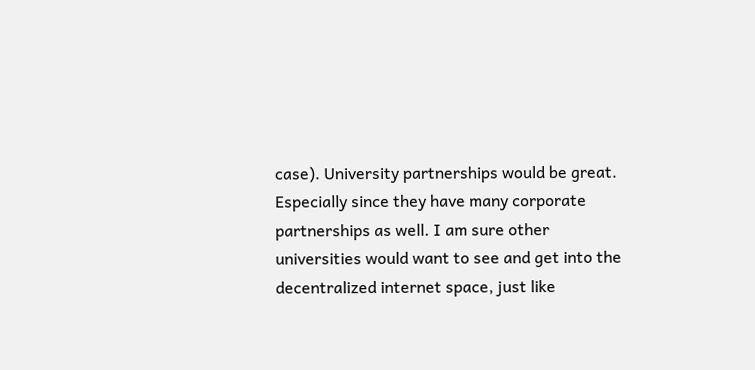case). University partnerships would be great. Especially since they have many corporate partnerships as well. I am sure other universities would want to see and get into the decentralized internet space, just like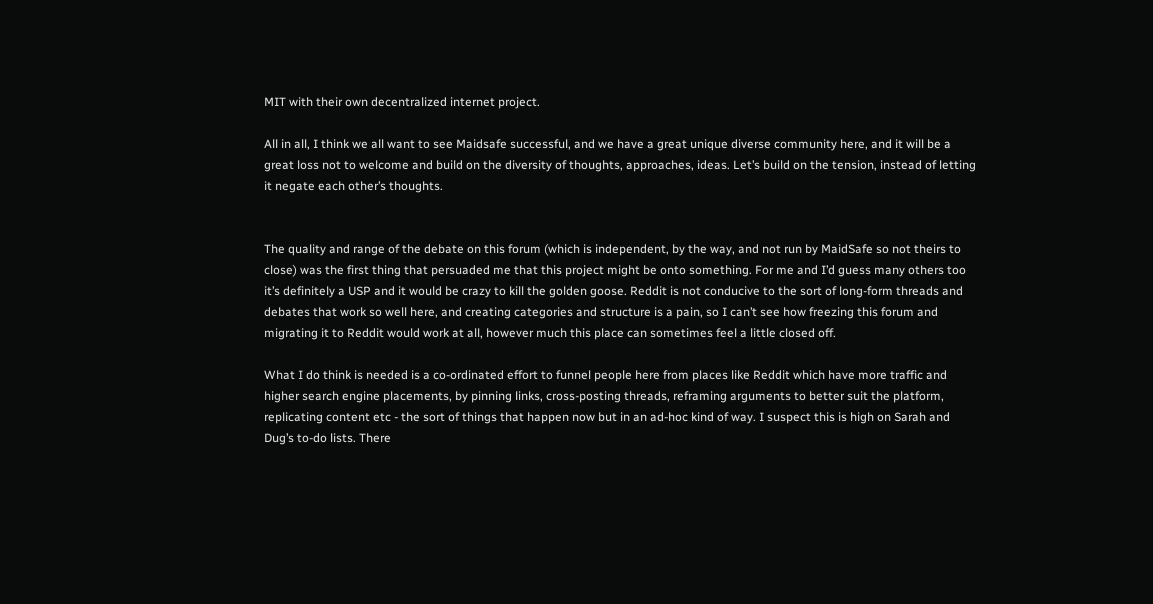MIT with their own decentralized internet project.

All in all, I think we all want to see Maidsafe successful, and we have a great unique diverse community here, and it will be a great loss not to welcome and build on the diversity of thoughts, approaches, ideas. Let’s build on the tension, instead of letting it negate each other’s thoughts.


The quality and range of the debate on this forum (which is independent, by the way, and not run by MaidSafe so not theirs to close) was the first thing that persuaded me that this project might be onto something. For me and I’d guess many others too it’s definitely a USP and it would be crazy to kill the golden goose. Reddit is not conducive to the sort of long-form threads and debates that work so well here, and creating categories and structure is a pain, so I can’t see how freezing this forum and migrating it to Reddit would work at all, however much this place can sometimes feel a little closed off.

What I do think is needed is a co-ordinated effort to funnel people here from places like Reddit which have more traffic and higher search engine placements, by pinning links, cross-posting threads, reframing arguments to better suit the platform, replicating content etc - the sort of things that happen now but in an ad-hoc kind of way. I suspect this is high on Sarah and Dug’s to-do lists. There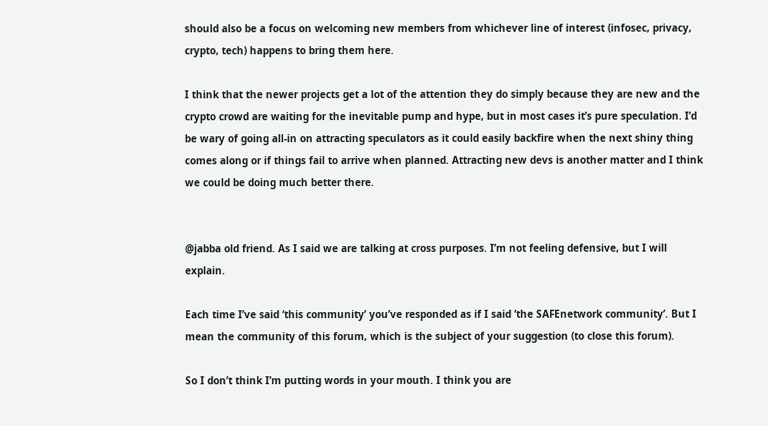should also be a focus on welcoming new members from whichever line of interest (infosec, privacy, crypto, tech) happens to bring them here.

I think that the newer projects get a lot of the attention they do simply because they are new and the crypto crowd are waiting for the inevitable pump and hype, but in most cases it’s pure speculation. I’d be wary of going all-in on attracting speculators as it could easily backfire when the next shiny thing comes along or if things fail to arrive when planned. Attracting new devs is another matter and I think we could be doing much better there.


@jabba old friend. As I said we are talking at cross purposes. I’m not feeling defensive, but I will explain.

Each time I’ve said ‘this community’ you’ve responded as if I said ‘the SAFEnetwork community’. But I mean the community of this forum, which is the subject of your suggestion (to close this forum).

So I don’t think I’m putting words in your mouth. I think you are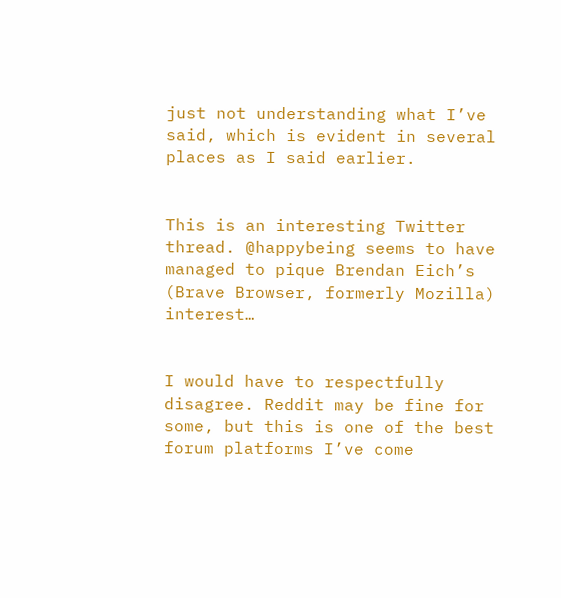just not understanding what I’ve said, which is evident in several places as I said earlier.


This is an interesting Twitter thread. @happybeing seems to have managed to pique Brendan Eich’s (Brave Browser, formerly Mozilla) interest…


I would have to respectfully disagree. Reddit may be fine for some, but this is one of the best forum platforms I’ve come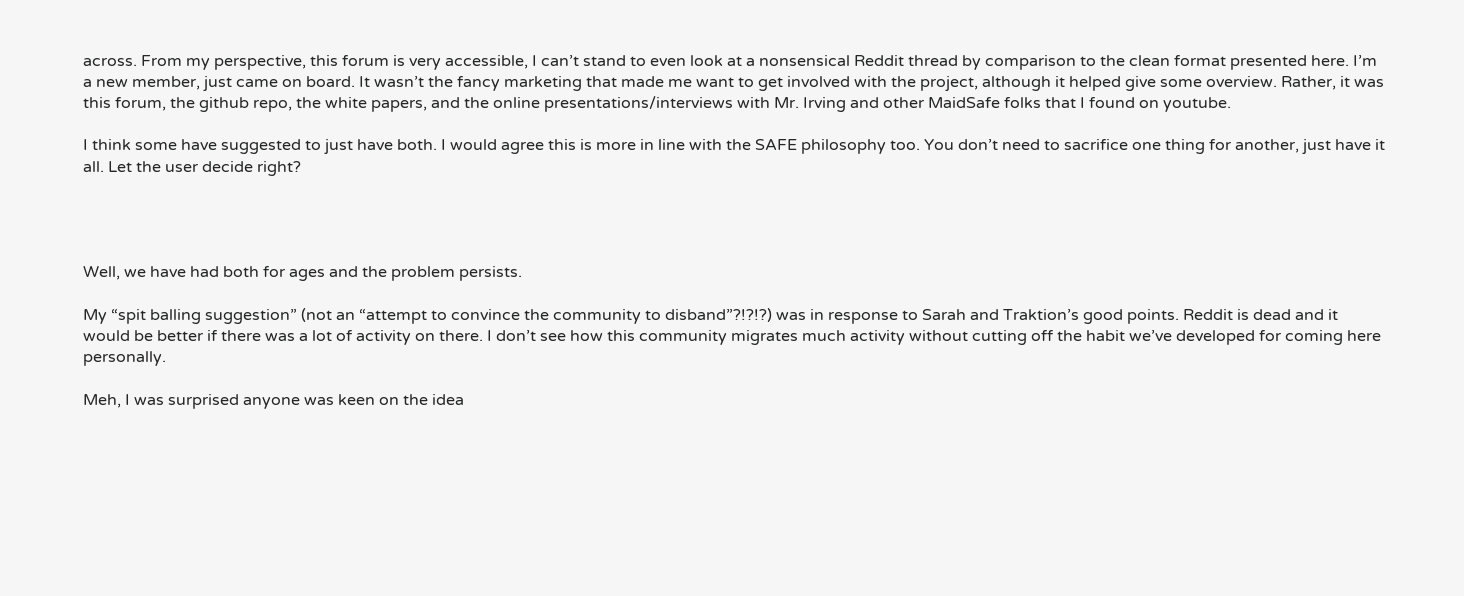across. From my perspective, this forum is very accessible, I can’t stand to even look at a nonsensical Reddit thread by comparison to the clean format presented here. I’m a new member, just came on board. It wasn’t the fancy marketing that made me want to get involved with the project, although it helped give some overview. Rather, it was this forum, the github repo, the white papers, and the online presentations/interviews with Mr. Irving and other MaidSafe folks that I found on youtube.

I think some have suggested to just have both. I would agree this is more in line with the SAFE philosophy too. You don’t need to sacrifice one thing for another, just have it all. Let the user decide right?




Well, we have had both for ages and the problem persists.

My “spit balling suggestion” (not an “attempt to convince the community to disband”?!?!?) was in response to Sarah and Traktion’s good points. Reddit is dead and it would be better if there was a lot of activity on there. I don’t see how this community migrates much activity without cutting off the habit we’ve developed for coming here personally.

Meh, I was surprised anyone was keen on the idea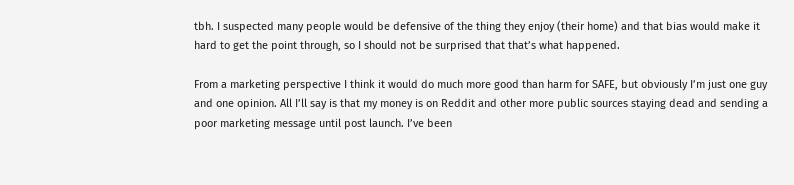tbh. I suspected many people would be defensive of the thing they enjoy (their home) and that bias would make it hard to get the point through, so I should not be surprised that that’s what happened.

From a marketing perspective I think it would do much more good than harm for SAFE, but obviously I’m just one guy and one opinion. All I’ll say is that my money is on Reddit and other more public sources staying dead and sending a poor marketing message until post launch. I’ve been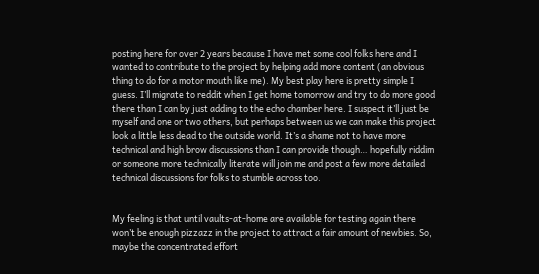posting here for over 2 years because I have met some cool folks here and I wanted to contribute to the project by helping add more content (an obvious thing to do for a motor mouth like me). My best play here is pretty simple I guess. I’ll migrate to reddit when I get home tomorrow and try to do more good there than I can by just adding to the echo chamber here. I suspect it’ll just be myself and one or two others, but perhaps between us we can make this project look a little less dead to the outside world. It’s a shame not to have more technical and high brow discussions than I can provide though… hopefully riddim or someone more technically literate will join me and post a few more detailed technical discussions for folks to stumble across too.


My feeling is that until vaults-at-home are available for testing again there won’t be enough pizzazz in the project to attract a fair amount of newbies. So, maybe the concentrated effort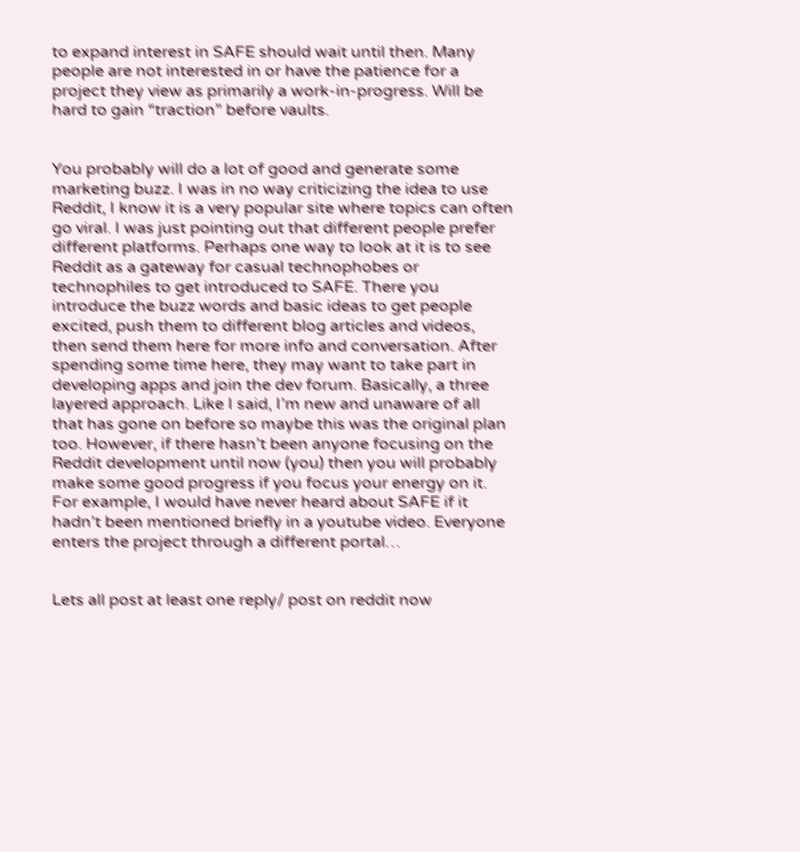to expand interest in SAFE should wait until then. Many people are not interested in or have the patience for a project they view as primarily a work-in-progress. Will be hard to gain “traction” before vaults.


You probably will do a lot of good and generate some marketing buzz. I was in no way criticizing the idea to use Reddit, I know it is a very popular site where topics can often go viral. I was just pointing out that different people prefer different platforms. Perhaps one way to look at it is to see Reddit as a gateway for casual technophobes or technophiles to get introduced to SAFE. There you introduce the buzz words and basic ideas to get people excited, push them to different blog articles and videos, then send them here for more info and conversation. After spending some time here, they may want to take part in developing apps and join the dev forum. Basically, a three layered approach. Like I said, I’m new and unaware of all that has gone on before so maybe this was the original plan too. However, if there hasn’t been anyone focusing on the Reddit development until now (you) then you will probably make some good progress if you focus your energy on it. For example, I would have never heard about SAFE if it hadn’t been mentioned briefly in a youtube video. Everyone enters the project through a different portal…


Lets all post at least one reply/ post on reddit now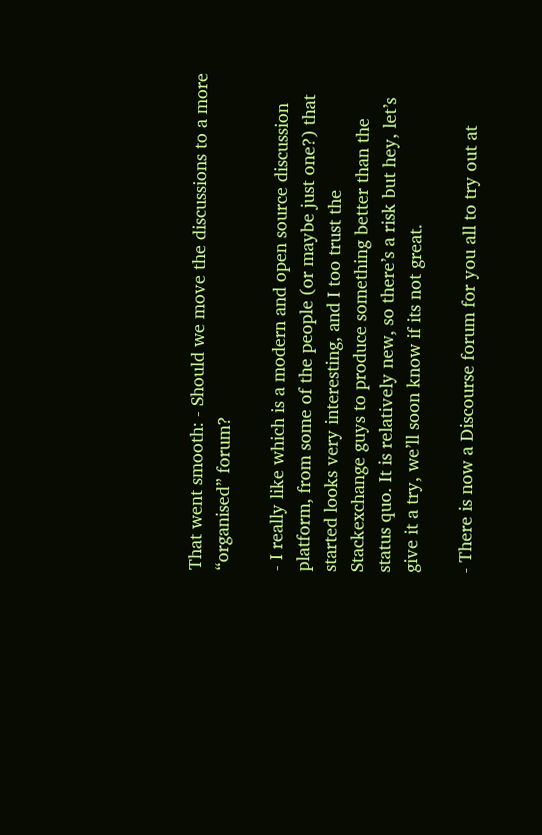That went smooth: - Should we move the discussions to a more “organised” forum?

- I really like which is a modern and open source discussion platform, from some of the people (or maybe just one?) that started looks very interesting, and I too trust the Stackexchange guys to produce something better than the status quo. It is relatively new, so there’s a risk but hey, let’s give it a try, we’ll soon know if its not great.

- There is now a Discourse forum for you all to try out at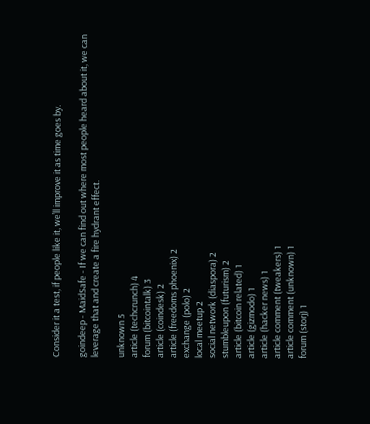Consider it a test, if people like it, we’ll improve it as time goes by.

goindeep - MaidSafe - If we can find out where most people heard about it, we can leverage that and create a fire hydrant effect.

unknown 5
article (techcrunch) 4
forum (bitcointalk) 3
article (coindesk) 2
article (freedoms phoenix) 2
exchange (polo) 2
local meetup 2
social network (diaspora) 2
stumbleupon (futurism) 2
article (bitcoin related) 1
article (gizmodo) 1
article (hacker news) 1
article comment (tweakers) 1
article comment (unknown) 1
forum (storj) 1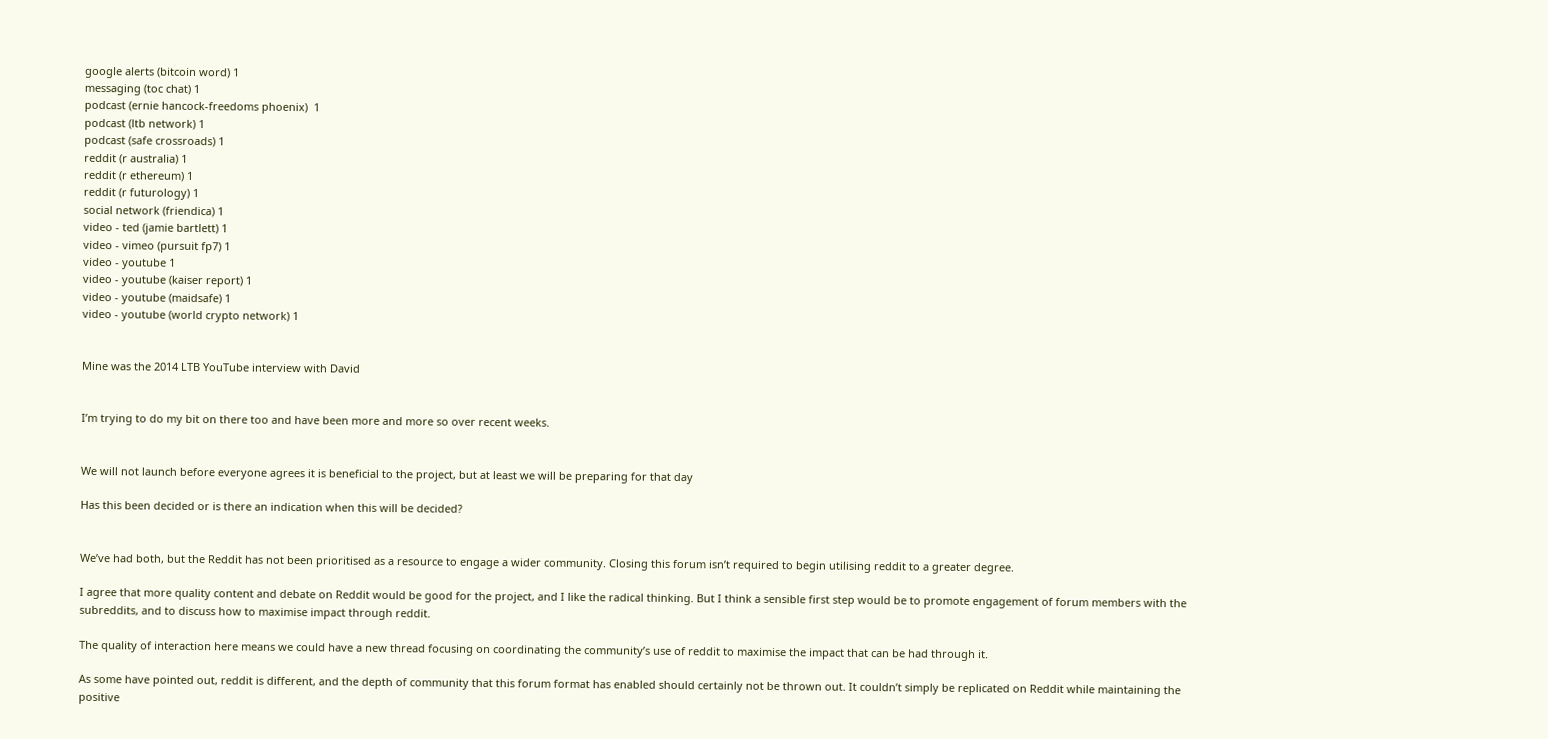google alerts (bitcoin word) 1
messaging (toc chat) 1
podcast (ernie hancock-freedoms phoenix)  1
podcast (ltb network) 1
podcast (safe crossroads) 1
reddit (r australia) 1
reddit (r ethereum) 1
reddit (r futurology) 1
social network (friendica) 1
video - ted (jamie bartlett) 1
video - vimeo (pursuit fp7) 1
video - youtube 1
video - youtube (kaiser report) 1
video - youtube (maidsafe) 1
video - youtube (world crypto network) 1


Mine was the 2014 LTB YouTube interview with David


I’m trying to do my bit on there too and have been more and more so over recent weeks.


We will not launch before everyone agrees it is beneficial to the project, but at least we will be preparing for that day

Has this been decided or is there an indication when this will be decided?


We’ve had both, but the Reddit has not been prioritised as a resource to engage a wider community. Closing this forum isn’t required to begin utilising reddit to a greater degree.

I agree that more quality content and debate on Reddit would be good for the project, and I like the radical thinking. But I think a sensible first step would be to promote engagement of forum members with the subreddits, and to discuss how to maximise impact through reddit.

The quality of interaction here means we could have a new thread focusing on coordinating the community’s use of reddit to maximise the impact that can be had through it.

As some have pointed out, reddit is different, and the depth of community that this forum format has enabled should certainly not be thrown out. It couldn’t simply be replicated on Reddit while maintaining the positive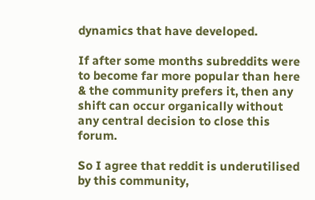dynamics that have developed.

If after some months subreddits were to become far more popular than here & the community prefers it, then any shift can occur organically without any central decision to close this forum.

So I agree that reddit is underutilised by this community,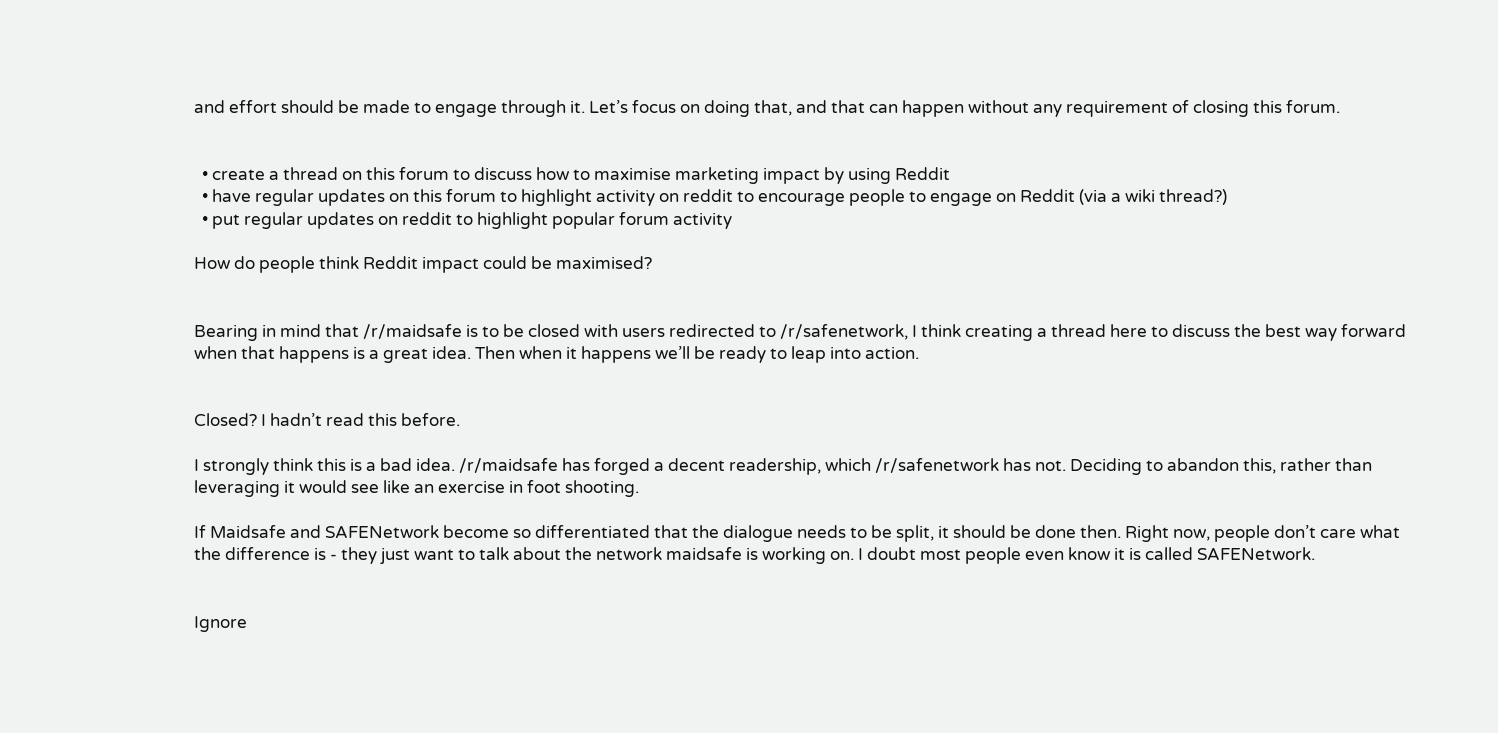and effort should be made to engage through it. Let’s focus on doing that, and that can happen without any requirement of closing this forum.


  • create a thread on this forum to discuss how to maximise marketing impact by using Reddit
  • have regular updates on this forum to highlight activity on reddit to encourage people to engage on Reddit (via a wiki thread?)
  • put regular updates on reddit to highlight popular forum activity

How do people think Reddit impact could be maximised?


Bearing in mind that /r/maidsafe is to be closed with users redirected to /r/safenetwork, I think creating a thread here to discuss the best way forward when that happens is a great idea. Then when it happens we’ll be ready to leap into action.


Closed? I hadn’t read this before.

I strongly think this is a bad idea. /r/maidsafe has forged a decent readership, which /r/safenetwork has not. Deciding to abandon this, rather than leveraging it would see like an exercise in foot shooting.

If Maidsafe and SAFENetwork become so differentiated that the dialogue needs to be split, it should be done then. Right now, people don’t care what the difference is - they just want to talk about the network maidsafe is working on. I doubt most people even know it is called SAFENetwork.


Ignore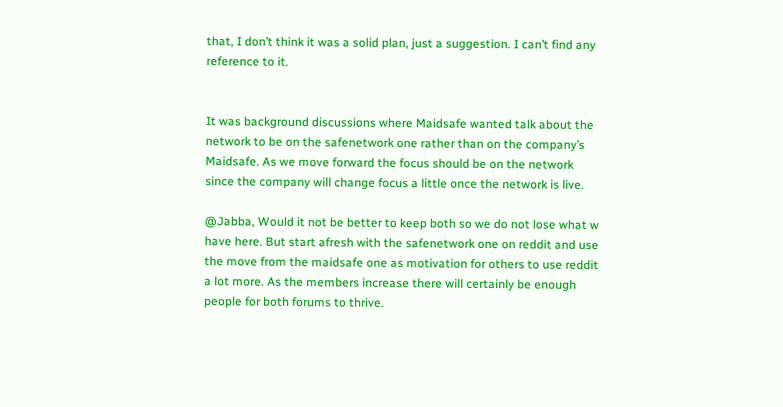that, I don’t think it was a solid plan, just a suggestion. I can’t find any reference to it.


It was background discussions where Maidsafe wanted talk about the network to be on the safenetwork one rather than on the company’s Maidsafe. As we move forward the focus should be on the network since the company will change focus a little once the network is live.

@Jabba, Would it not be better to keep both so we do not lose what w have here. But start afresh with the safenetwork one on reddit and use the move from the maidsafe one as motivation for others to use reddit a lot more. As the members increase there will certainly be enough people for both forums to thrive.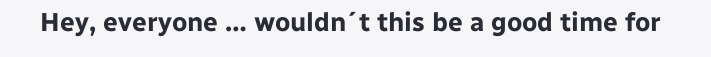Hey, everyone … wouldn´t this be a good time for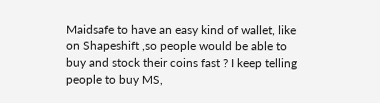Maidsafe to have an easy kind of wallet, like on Shapeshift ,so people would be able to buy and stock their coins fast ? I keep telling people to buy MS,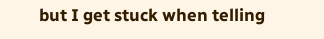but I get stuck when telling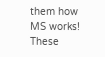them how MS works! These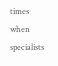times when specialists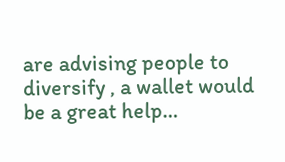are advising people to diversify , a wallet would be a great help…